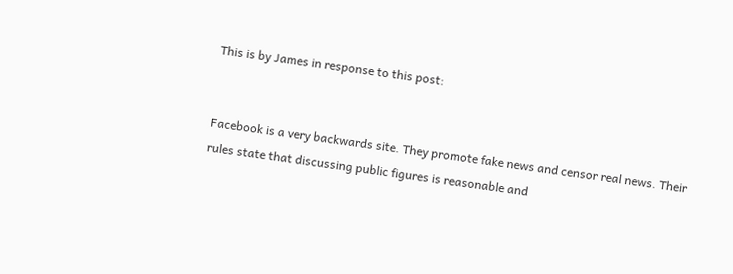This is by James in response to this post:


Facebook is a very backwards site. They promote fake news and censor real news. Their rules state that discussing public figures is reasonable and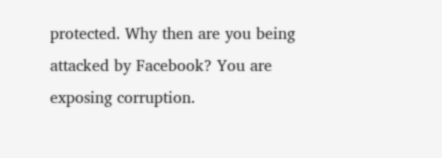protected. Why then are you being attacked by Facebook? You are exposing corruption.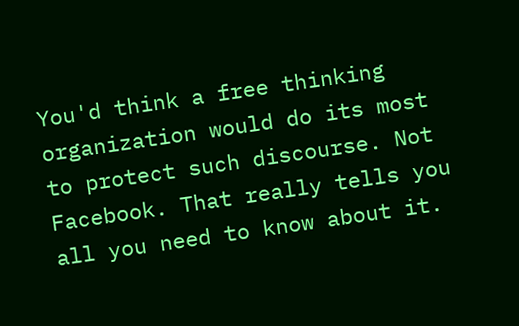You'd think a free thinking organization would do its most to protect such discourse. Not Facebook. That really tells you all you need to know about it.